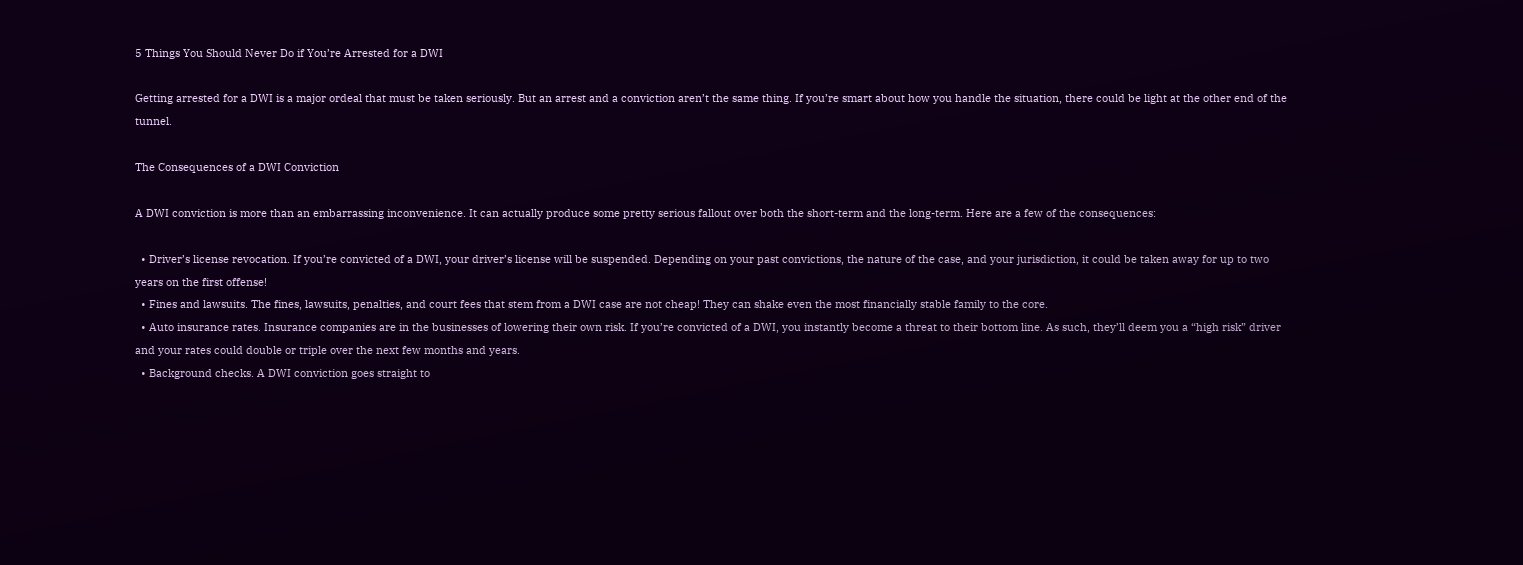5 Things You Should Never Do if You’re Arrested for a DWI

Getting arrested for a DWI is a major ordeal that must be taken seriously. But an arrest and a conviction aren’t the same thing. If you’re smart about how you handle the situation, there could be light at the other end of the tunnel.

The Consequences of a DWI Conviction

A DWI conviction is more than an embarrassing inconvenience. It can actually produce some pretty serious fallout over both the short-term and the long-term. Here are a few of the consequences:

  • Driver’s license revocation. If you’re convicted of a DWI, your driver’s license will be suspended. Depending on your past convictions, the nature of the case, and your jurisdiction, it could be taken away for up to two years on the first offense!
  • Fines and lawsuits. The fines, lawsuits, penalties, and court fees that stem from a DWI case are not cheap! They can shake even the most financially stable family to the core.
  • Auto insurance rates. Insurance companies are in the businesses of lowering their own risk. If you’re convicted of a DWI, you instantly become a threat to their bottom line. As such, they’ll deem you a “high risk” driver and your rates could double or triple over the next few months and years.
  • Background checks. A DWI conviction goes straight to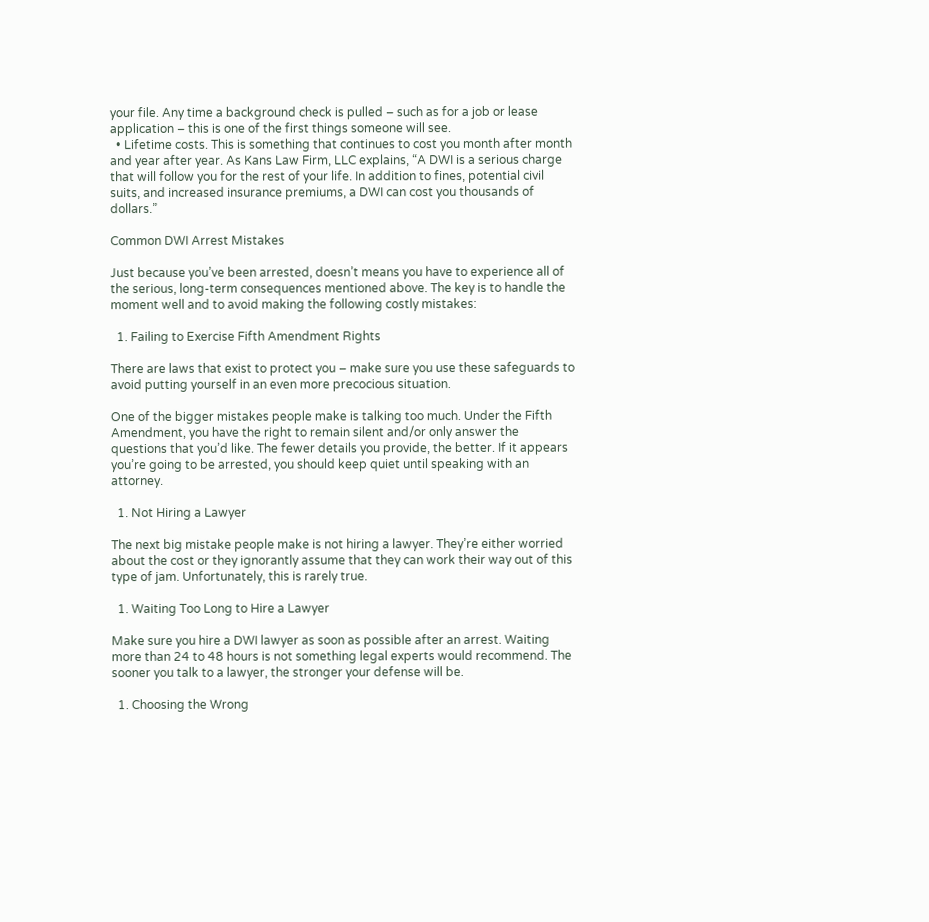your file. Any time a background check is pulled – such as for a job or lease application – this is one of the first things someone will see.
  • Lifetime costs. This is something that continues to cost you month after month and year after year. As Kans Law Firm, LLC explains, “A DWI is a serious charge that will follow you for the rest of your life. In addition to fines, potential civil suits, and increased insurance premiums, a DWI can cost you thousands of dollars.”

Common DWI Arrest Mistakes

Just because you’ve been arrested, doesn’t means you have to experience all of the serious, long-term consequences mentioned above. The key is to handle the moment well and to avoid making the following costly mistakes:

  1. Failing to Exercise Fifth Amendment Rights

There are laws that exist to protect you – make sure you use these safeguards to avoid putting yourself in an even more precocious situation.

One of the bigger mistakes people make is talking too much. Under the Fifth Amendment, you have the right to remain silent and/or only answer the questions that you’d like. The fewer details you provide, the better. If it appears you’re going to be arrested, you should keep quiet until speaking with an attorney.

  1. Not Hiring a Lawyer

The next big mistake people make is not hiring a lawyer. They’re either worried about the cost or they ignorantly assume that they can work their way out of this type of jam. Unfortunately, this is rarely true.

  1. Waiting Too Long to Hire a Lawyer

Make sure you hire a DWI lawyer as soon as possible after an arrest. Waiting more than 24 to 48 hours is not something legal experts would recommend. The sooner you talk to a lawyer, the stronger your defense will be.

  1. Choosing the Wrong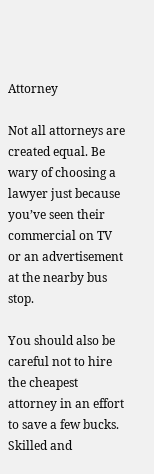Attorney

Not all attorneys are created equal. Be wary of choosing a lawyer just because you’ve seen their commercial on TV or an advertisement at the nearby bus stop.

You should also be careful not to hire the cheapest attorney in an effort to save a few bucks. Skilled and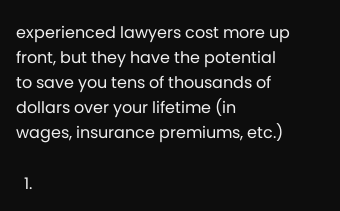experienced lawyers cost more up front, but they have the potential to save you tens of thousands of dollars over your lifetime (in wages, insurance premiums, etc.)

  1.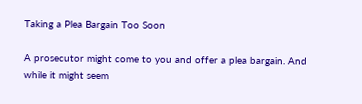Taking a Plea Bargain Too Soon

A prosecutor might come to you and offer a plea bargain. And while it might seem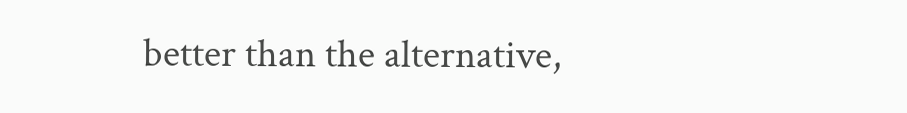better than the alternative,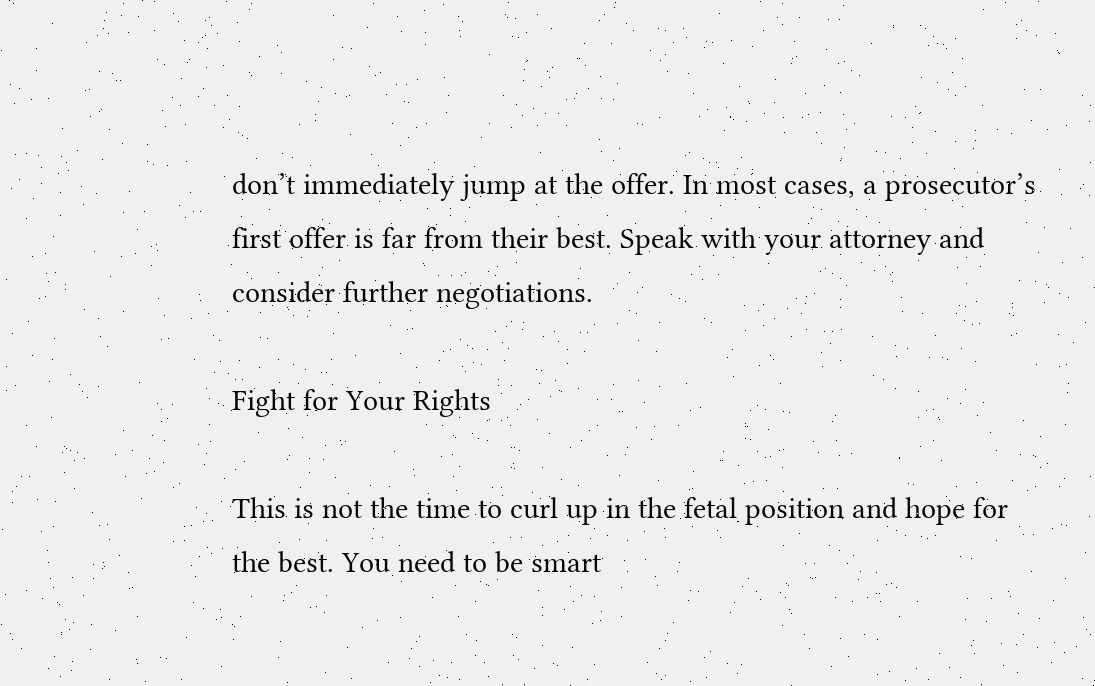don’t immediately jump at the offer. In most cases, a prosecutor’s first offer is far from their best. Speak with your attorney and consider further negotiations.

Fight for Your Rights

This is not the time to curl up in the fetal position and hope for the best. You need to be smart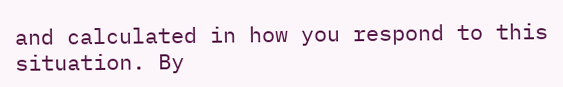and calculated in how you respond to this situation. By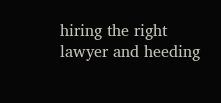hiring the right lawyer and heeding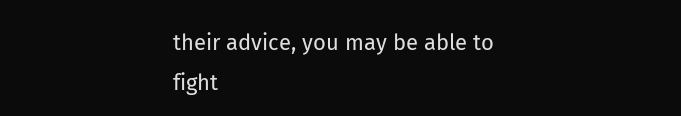their advice, you may be able to fight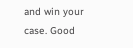and win your case. Good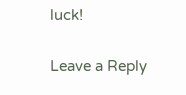luck!

Leave a Reply